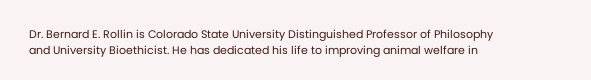Dr. Bernard E. Rollin is Colorado State University Distinguished Professor of Philosophy and University Bioethicist. He has dedicated his life to improving animal welfare in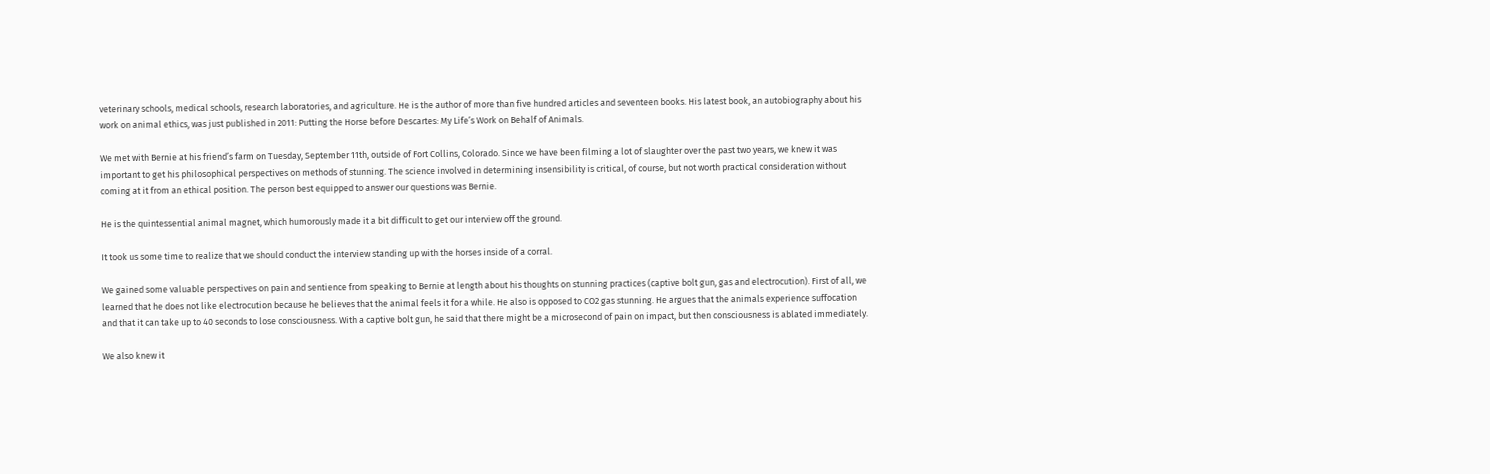veterinary schools, medical schools, research laboratories, and agriculture. He is the author of more than five hundred articles and seventeen books. His latest book, an autobiography about his work on animal ethics, was just published in 2011: Putting the Horse before Descartes: My Life’s Work on Behalf of Animals.

We met with Bernie at his friend’s farm on Tuesday, September 11th, outside of Fort Collins, Colorado. Since we have been filming a lot of slaughter over the past two years, we knew it was important to get his philosophical perspectives on methods of stunning. The science involved in determining insensibility is critical, of course, but not worth practical consideration without coming at it from an ethical position. The person best equipped to answer our questions was Bernie.

He is the quintessential animal magnet, which humorously made it a bit difficult to get our interview off the ground.

It took us some time to realize that we should conduct the interview standing up with the horses inside of a corral.

We gained some valuable perspectives on pain and sentience from speaking to Bernie at length about his thoughts on stunning practices (captive bolt gun, gas and electrocution). First of all, we learned that he does not like electrocution because he believes that the animal feels it for a while. He also is opposed to CO2 gas stunning. He argues that the animals experience suffocation and that it can take up to 40 seconds to lose consciousness. With a captive bolt gun, he said that there might be a microsecond of pain on impact, but then consciousness is ablated immediately.

We also knew it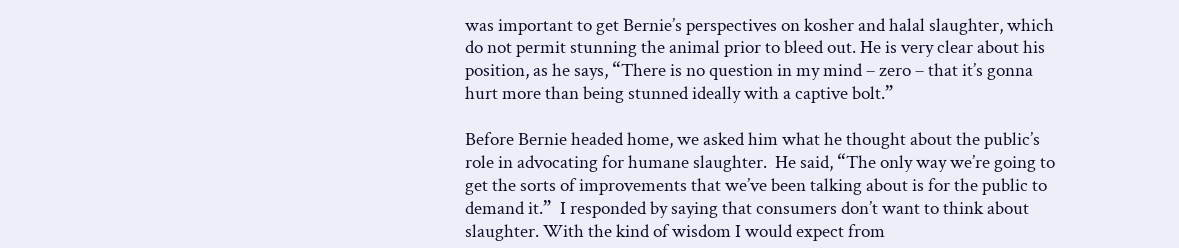was important to get Bernie’s perspectives on kosher and halal slaughter, which do not permit stunning the animal prior to bleed out. He is very clear about his position, as he says, “There is no question in my mind – zero – that it’s gonna hurt more than being stunned ideally with a captive bolt.”

Before Bernie headed home, we asked him what he thought about the public’s role in advocating for humane slaughter.  He said, “The only way we’re going to get the sorts of improvements that we’ve been talking about is for the public to demand it.”  I responded by saying that consumers don’t want to think about slaughter. With the kind of wisdom I would expect from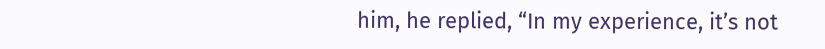him, he replied, “In my experience, it’s not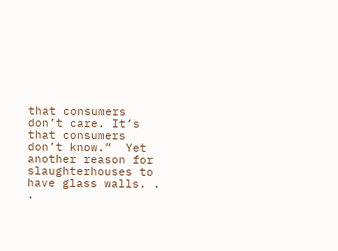that consumers don’t care. It’s that consumers don’t know.”  Yet another reason for slaughterhouses to have glass walls. . .